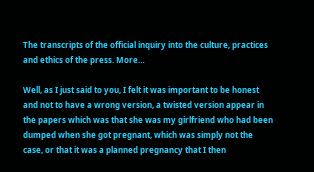The transcripts of the official inquiry into the culture, practices and ethics of the press. More…

Well, as I just said to you, I felt it was important to be honest and not to have a wrong version, a twisted version appear in the papers which was that she was my girlfriend who had been dumped when she got pregnant, which was simply not the case, or that it was a planned pregnancy that I then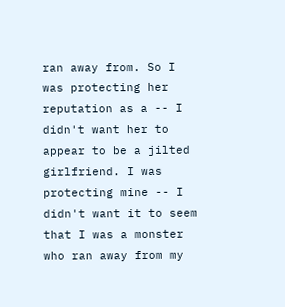ran away from. So I was protecting her reputation as a -- I didn't want her to appear to be a jilted girlfriend. I was protecting mine -- I didn't want it to seem that I was a monster who ran away from my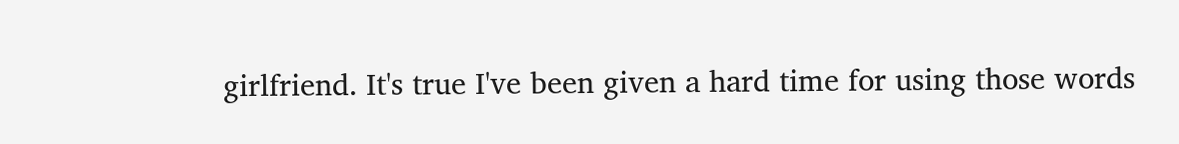girlfriend. It's true I've been given a hard time for using those words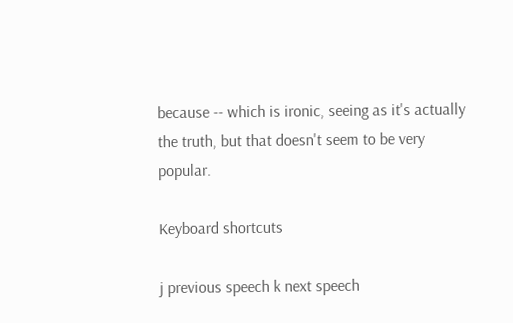because -- which is ironic, seeing as it's actually the truth, but that doesn't seem to be very popular.

Keyboard shortcuts

j previous speech k next speech